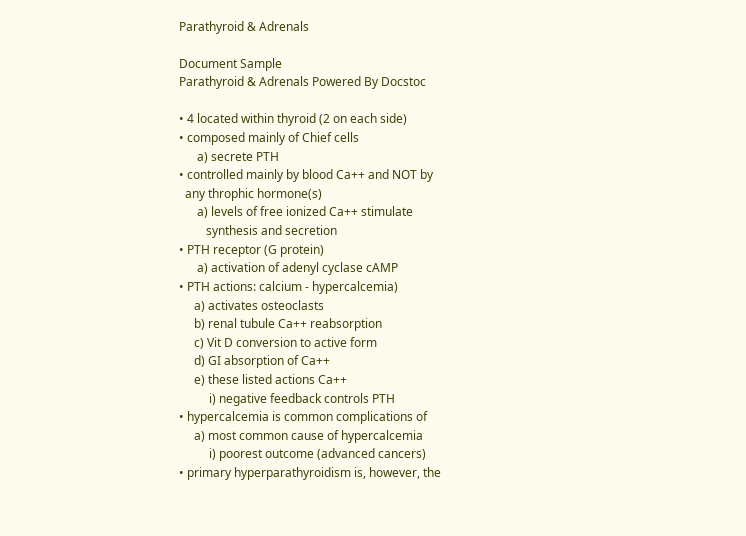Parathyroid & Adrenals

Document Sample
Parathyroid & Adrenals Powered By Docstoc

• 4 located within thyroid (2 on each side)
• composed mainly of Chief cells
      a) secrete PTH
• controlled mainly by blood Ca++ and NOT by
  any throphic hormone(s)
      a) levels of free ionized Ca++ stimulate
         synthesis and secretion
• PTH receptor (G protein)
      a) activation of adenyl cyclase cAMP
• PTH actions: calcium - hypercalcemia)
     a) activates osteoclasts
     b) renal tubule Ca++ reabsorption
     c) Vit D conversion to active form
     d) GI absorption of Ca++
     e) these listed actions Ca++
          i) negative feedback controls PTH
• hypercalcemia is common complications of
     a) most common cause of hypercalcemia
          i) poorest outcome (advanced cancers)
• primary hyperparathyroidism is, however, the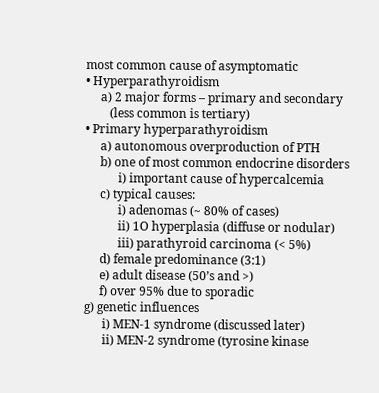most common cause of asymptomatic
• Hyperparathyroidism
     a) 2 major forms – primary and secondary
        (less common is tertiary)
• Primary hyperparathyroidism
     a) autonomous overproduction of PTH
     b) one of most common endocrine disorders
           i) important cause of hypercalcemia
     c) typical causes:
           i) adenomas (~ 80% of cases)
           ii) 1O hyperplasia (diffuse or nodular)
           iii) parathyroid carcinoma (< 5%)
     d) female predominance (3:1)
     e) adult disease (50’s and >)
     f) over 95% due to sporadic
g) genetic influences
      i) MEN-1 syndrome (discussed later)
      ii) MEN-2 syndrome (tyrosine kinase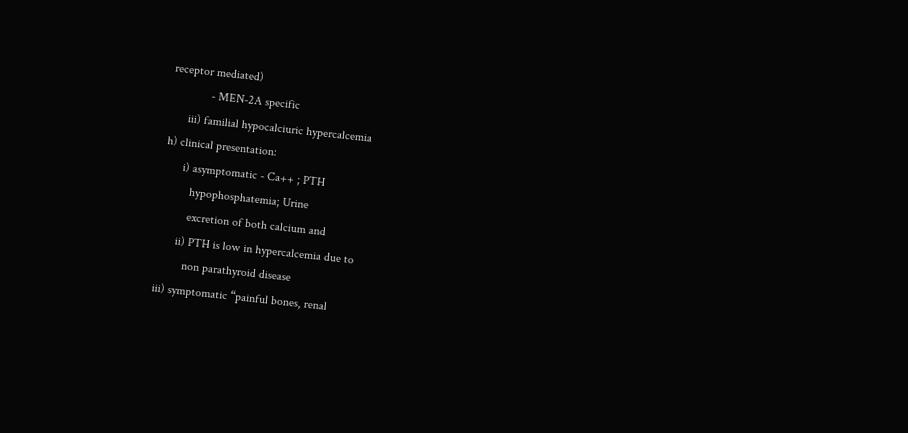receptor mediated)
             - MEN-2A specific
      iii) familial hypocalciuric hypercalcemia
h) clinical presentation:
      i) asymptomatic - Ca++ ; PTH
         hypophosphatemia; Urine
         excretion of both calcium and
      ii) PTH is low in hypercalcemia due to
         non parathyroid disease
iii) symptomatic “painful bones, renal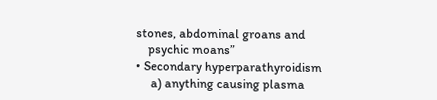stones, abdominal groans and
    psychic moans”
• Secondary hyperparathyroidism
     a) anything causing plasma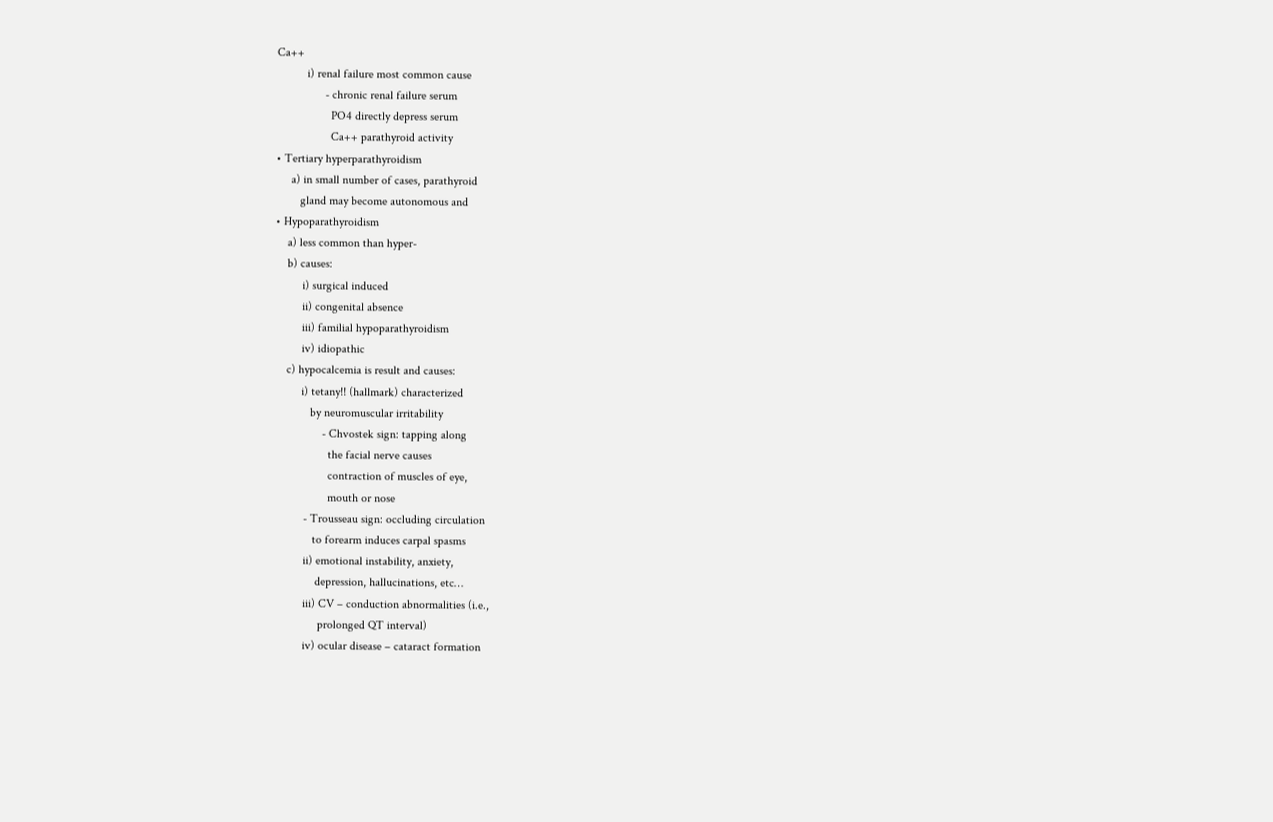Ca++
          i) renal failure most common cause
                - chronic renal failure serum
                  PO4 directly depress serum
                  Ca++ parathyroid activity
• Tertiary hyperparathyroidism
     a) in small number of cases, parathyroid
        gland may become autonomous and
• Hypoparathyroidism
    a) less common than hyper-
    b) causes:
         i) surgical induced
         ii) congenital absence
         iii) familial hypoparathyroidism
         iv) idiopathic
    c) hypocalcemia is result and causes:
         i) tetany!! (hallmark) characterized
            by neuromuscular irritability
                - Chvostek sign: tapping along
                  the facial nerve causes
                  contraction of muscles of eye,
                  mouth or nose
          - Trousseau sign: occluding circulation
             to forearm induces carpal spasms
          ii) emotional instability, anxiety,
              depression, hallucinations, etc…
          iii) CV – conduction abnormalities (i.e.,
               prolonged QT interval)
          iv) ocular disease – cataract formation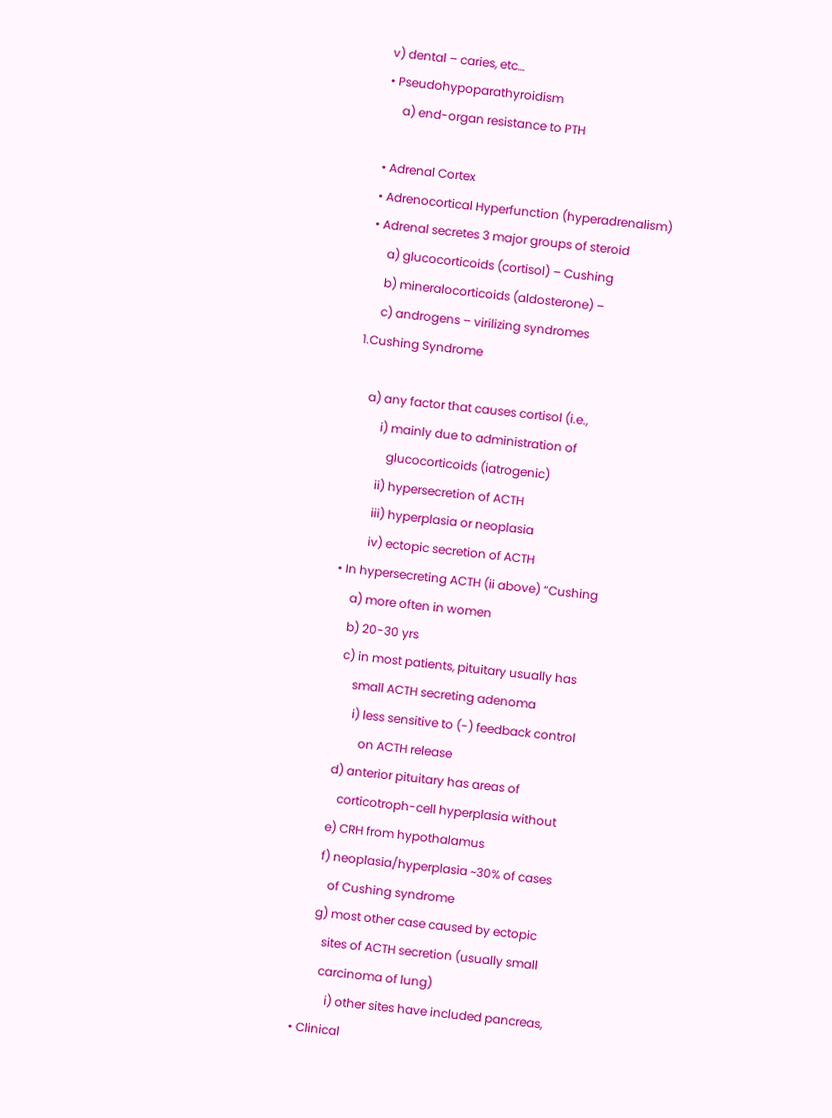v) dental – caries, etc…
• Pseudohypoparathyroidism
     a) end-organ resistance to PTH

• Adrenal Cortex
• Adrenocortical Hyperfunction (hyperadrenalism)
• Adrenal secretes 3 major groups of steroid
     a) glucocorticoids (cortisol) – Cushing
     b) mineralocorticoids (aldosterone) –
     c) androgens – virilizing syndromes
1.Cushing Syndrome

    a) any factor that causes cortisol (i.e.,
         i) mainly due to administration of
            glucocorticoids (iatrogenic)
         ii) hypersecretion of ACTH
         iii) hyperplasia or neoplasia
         iv) ectopic secretion of ACTH
• In hypersecreting ACTH (ii above) “Cushing
     a) more often in women
     b) 20-30 yrs
     c) in most patients, pituitary usually has
         small ACTH secreting adenoma
          i) less sensitive to (-) feedback control
             on ACTH release
     d) anterior pituitary has areas of
        corticotroph-cell hyperplasia without
     e) CRH from hypothalamus
     f) neoplasia/hyperplasia ~30% of cases
        of Cushing syndrome
     g) most other case caused by ectopic
        sites of ACTH secretion (usually small
        carcinoma of lung)
           i) other sites have included pancreas,
• Clinical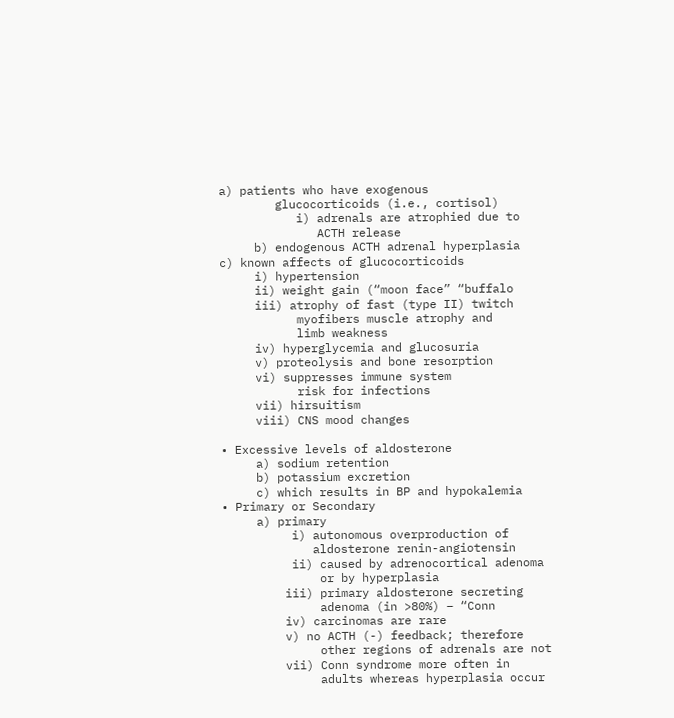a) patients who have exogenous
        glucocorticoids (i.e., cortisol)
           i) adrenals are atrophied due to
              ACTH release
     b) endogenous ACTH adrenal hyperplasia
c) known affects of glucocorticoids
     i) hypertension
     ii) weight gain (“moon face” “buffalo
     iii) atrophy of fast (type II) twitch
           myofibers muscle atrophy and
           limb weakness
     iv) hyperglycemia and glucosuria
     v) proteolysis and bone resorption
     vi) suppresses immune system
           risk for infections
     vii) hirsuitism
     viii) CNS mood changes

• Excessive levels of aldosterone
     a) sodium retention
     b) potassium excretion
     c) which results in BP and hypokalemia
• Primary or Secondary
     a) primary
          i) autonomous overproduction of
             aldosterone renin-angiotensin
          ii) caused by adrenocortical adenoma
              or by hyperplasia
         iii) primary aldosterone secreting
              adenoma (in >80%) – “Conn
         iv) carcinomas are rare
         v) no ACTH (-) feedback; therefore
              other regions of adrenals are not
         vii) Conn syndrome more often in
              adults whereas hyperplasia occur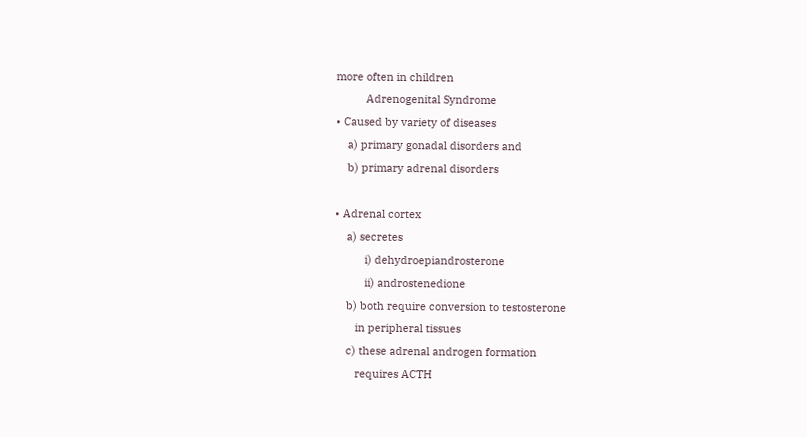more often in children
          Adrenogenital Syndrome
• Caused by variety of diseases
    a) primary gonadal disorders and
    b) primary adrenal disorders

• Adrenal cortex
    a) secretes
          i) dehydroepiandrosterone
          ii) androstenedione
    b) both require conversion to testosterone
       in peripheral tissues
    c) these adrenal androgen formation
       requires ACTH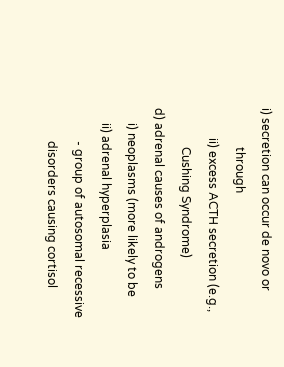i) secretion can occur de novo or
             through
          ii) excess ACTH secretion (e.g.,
             Cushing Syndrome)
d) adrenal causes of androgens
     i) neoplasms (more likely to be
     ii) adrenal hyperplasia
           - group of autosomal recessive
           disorders causing cortisol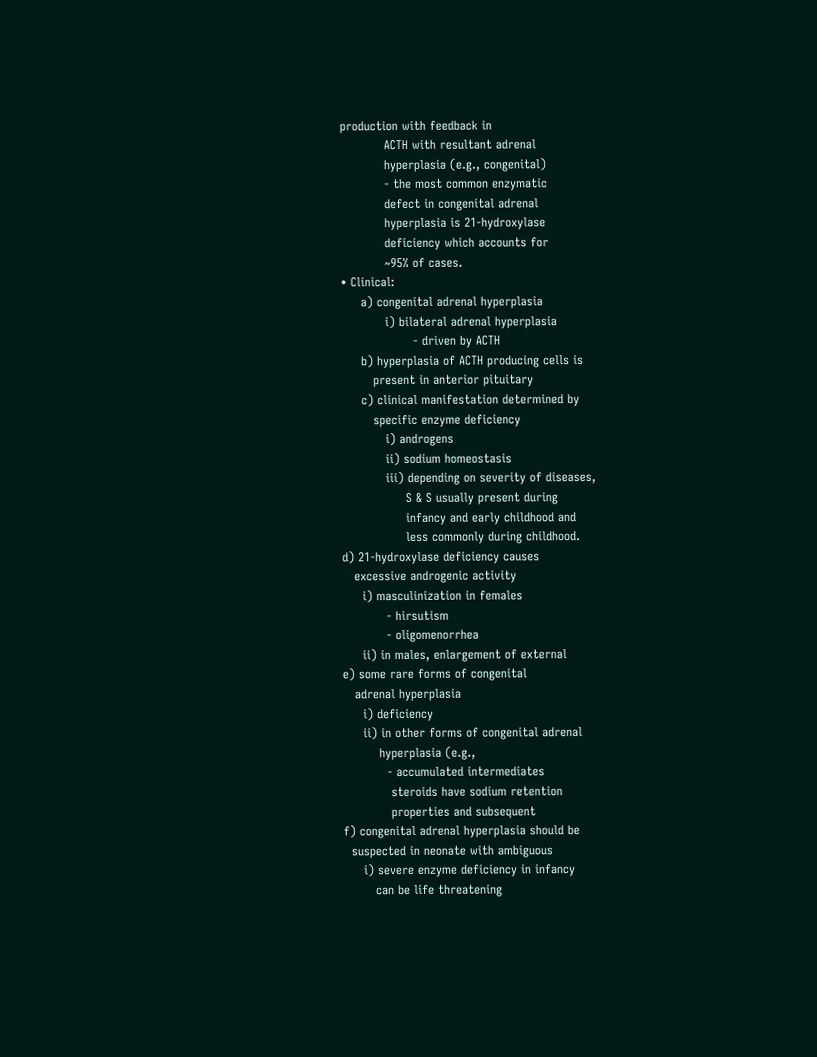production with feedback in
           ACTH with resultant adrenal
           hyperplasia (e.g., congenital)
           - the most common enzymatic
           defect in congenital adrenal
           hyperplasia is 21-hydroxylase
           deficiency which accounts for
           ~95% of cases.
• Clinical:
     a) congenital adrenal hyperplasia
           i) bilateral adrenal hyperplasia
                  - driven by ACTH
     b) hyperplasia of ACTH producing cells is
        present in anterior pituitary
     c) clinical manifestation determined by
        specific enzyme deficiency
           i) androgens
           ii) sodium homeostasis
           iii) depending on severity of diseases,
                S & S usually present during
                infancy and early childhood and
                less commonly during childhood.
d) 21-hydroxylase deficiency causes
   excessive androgenic activity
     i) masculinization in females
           - hirsutism
           - oligomenorrhea
     ii) in males, enlargement of external
e) some rare forms of congenital
   adrenal hyperplasia
     i) deficiency
     ii) in other forms of congenital adrenal
         hyperplasia (e.g.,
           - accumulated intermediates
            steroids have sodium retention
            properties and subsequent
f) congenital adrenal hyperplasia should be
  suspected in neonate with ambiguous
     i) severe enzyme deficiency in infancy
        can be life threatening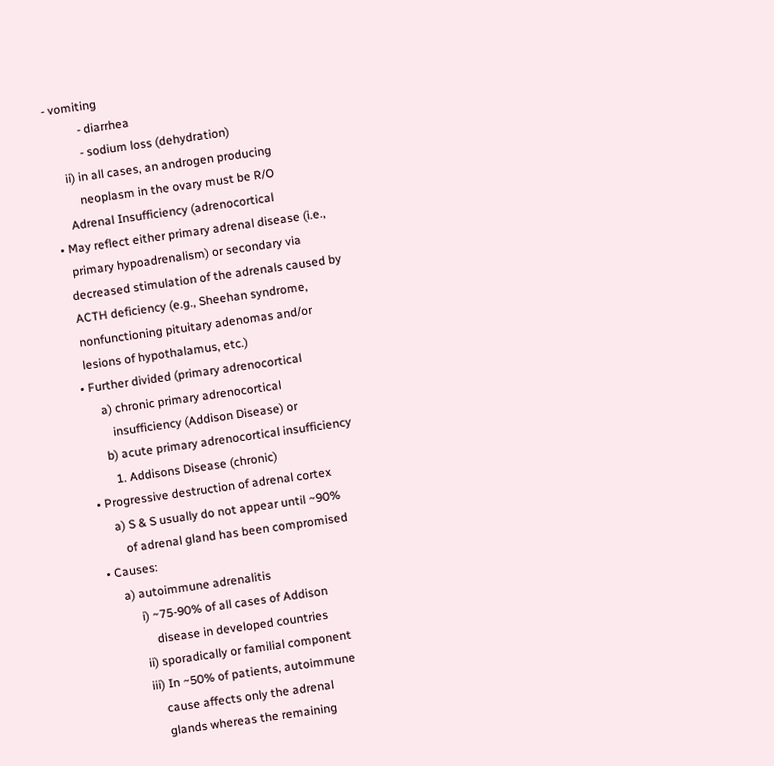- vomiting
           - diarrhea
           - sodium loss (dehydration)
     ii) in all cases, an androgen producing
         neoplasm in the ovary must be R/O
     Adrenal Insufficiency (adrenocortical
• May reflect either primary adrenal disease (i.e.,
   primary hypoadrenalism) or secondary via
  decreased stimulation of the adrenals caused by
  ACTH deficiency (e.g., Sheehan syndrome,
  nonfunctioning pituitary adenomas and/or
  lesions of hypothalamus, etc.)
• Further divided (primary adrenocortical
      a) chronic primary adrenocortical
         insufficiency (Addison Disease) or
      b) acute primary adrenocortical insufficiency
        1. Addisons Disease (chronic)
• Progressive destruction of adrenal cortex
     a) S & S usually do not appear until ~90%
        of adrenal gland has been compromised
• Causes:
     a) autoimmune adrenalitis
          i) ~75-90% of all cases of Addison
              disease in developed countries
          ii) sporadically or familial component
          iii) In ~50% of patients, autoimmune
              cause affects only the adrenal
              glands whereas the remaining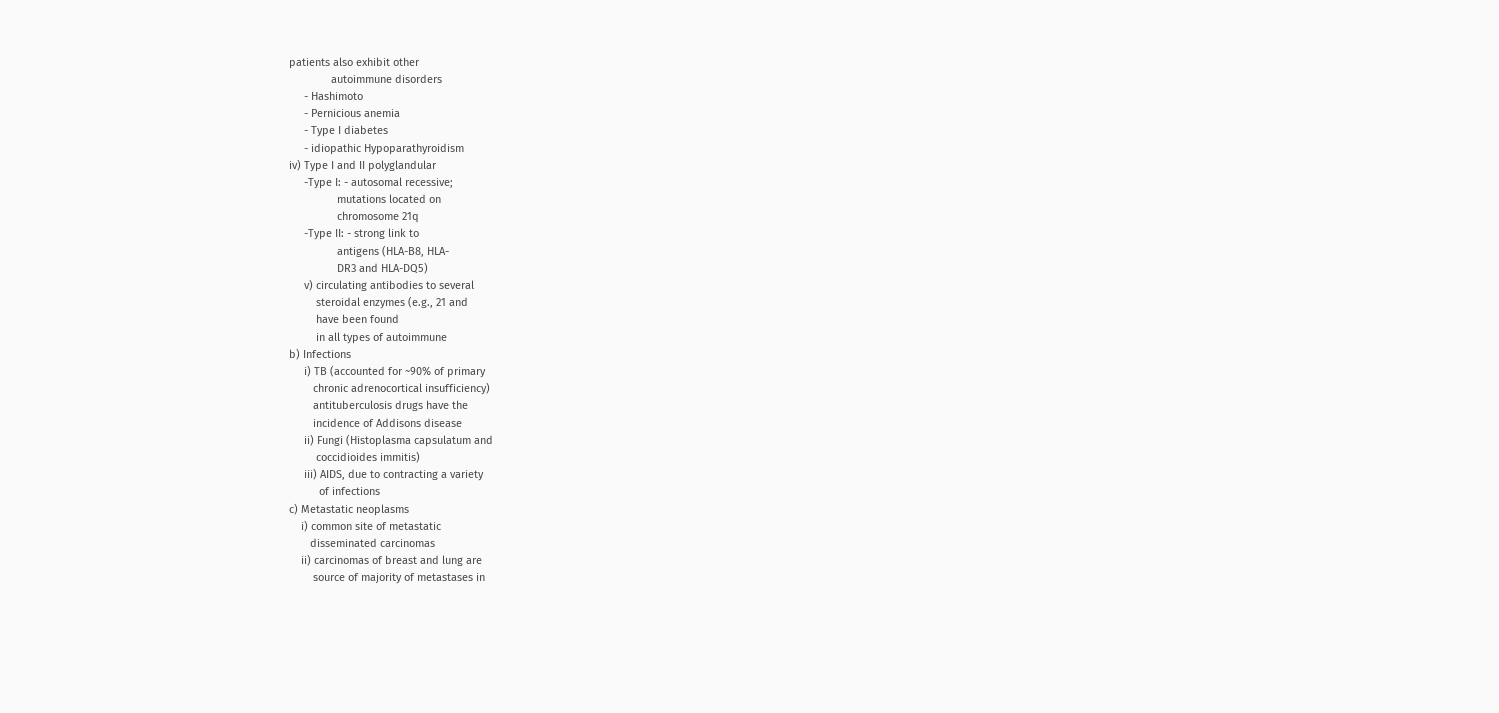patients also exhibit other
              autoimmune disorders
     - Hashimoto
     - Pernicious anemia
     - Type I diabetes
     - idiopathic Hypoparathyroidism
iv) Type I and II polyglandular
     -Type I: - autosomal recessive;
                mutations located on
                chromosome 21q
     -Type II: - strong link to
                antigens (HLA-B8, HLA-
                DR3 and HLA-DQ5)
     v) circulating antibodies to several
         steroidal enzymes (e.g., 21 and
         have been found
         in all types of autoimmune
b) Infections
     i) TB (accounted for ~90% of primary
        chronic adrenocortical insufficiency)
        antituberculosis drugs have the
        incidence of Addisons disease
     ii) Fungi (Histoplasma capsulatum and
         coccidioides immitis)
     iii) AIDS, due to contracting a variety
          of infections
c) Metastatic neoplasms
    i) common site of metastatic
       disseminated carcinomas
    ii) carcinomas of breast and lung are
        source of majority of metastases in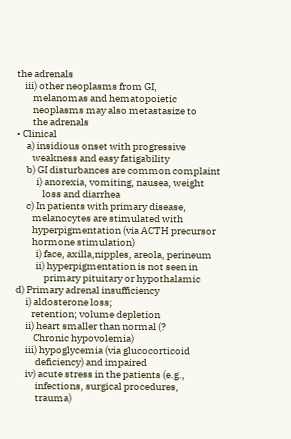the adrenals
    iii) other neoplasms from GI,
        melanomas and hematopoietic
        neoplasms may also metastasize to
        the adrenals
• Clinical
     a) insidious onset with progressive
        weakness and easy fatigability
     b) GI disturbances are common complaint
          i) anorexia, vomiting, nausea, weight
             loss and diarrhea
     c) In patients with primary disease,
        melanocytes are stimulated with
        hyperpigmentation (via ACTH precursor
        hormone stimulation)
          i) face, axilla,nipples, areola, perineum
          ii) hyperpigmentation is not seen in
              primary pituitary or hypothalamic
d) Primary adrenal insufficiency
     i) aldosterone loss;
        retention; volume depletion
     ii) heart smaller than normal (?
         Chronic hypovolemia)
     iii) hypoglycemia (via glucocorticoid
          deficiency) and impaired
     iv) acute stress in the patients (e.g.,
          infections, surgical procedures,
          trauma)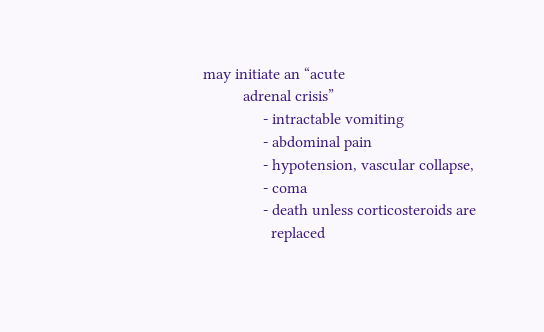may initiate an “acute
          adrenal crisis”
               - intractable vomiting
               - abdominal pain
               - hypotension, vascular collapse,
               - coma
               - death unless corticosteroids are
                 replaced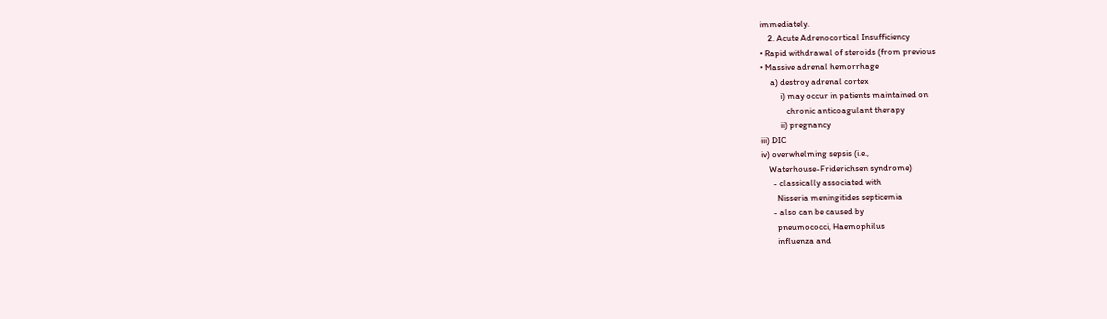immediately.
    2. Acute Adrenocortical Insufficiency
• Rapid withdrawal of steroids (from previous
• Massive adrenal hemorrhage
     a) destroy adrenal cortex
          i) may occur in patients maintained on
             chronic anticoagulant therapy
          ii) pregnancy
iii) DIC
iv) overwhelming sepsis (i.e.,
    Waterhouse-Friderichsen syndrome)
      - classically associated with
        Nisseria meningitides septicemia
      - also can be caused by
        pneumococci, Haemophilus
        influenza and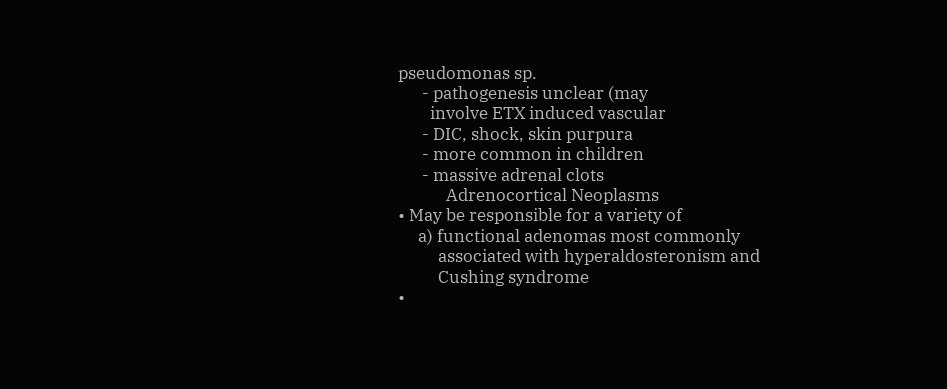pseudomonas sp.
      - pathogenesis unclear (may
        involve ETX induced vascular
      - DIC, shock, skin purpura
      - more common in children
      - massive adrenal clots
            Adrenocortical Neoplasms
• May be responsible for a variety of
     a) functional adenomas most commonly
          associated with hyperaldosteronism and
          Cushing syndrome
•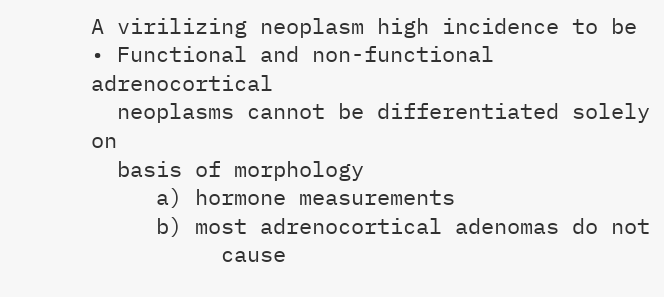A virilizing neoplasm high incidence to be
• Functional and non-functional adrenocortical
  neoplasms cannot be differentiated solely on
  basis of morphology
     a) hormone measurements
     b) most adrenocortical adenomas do not
          cause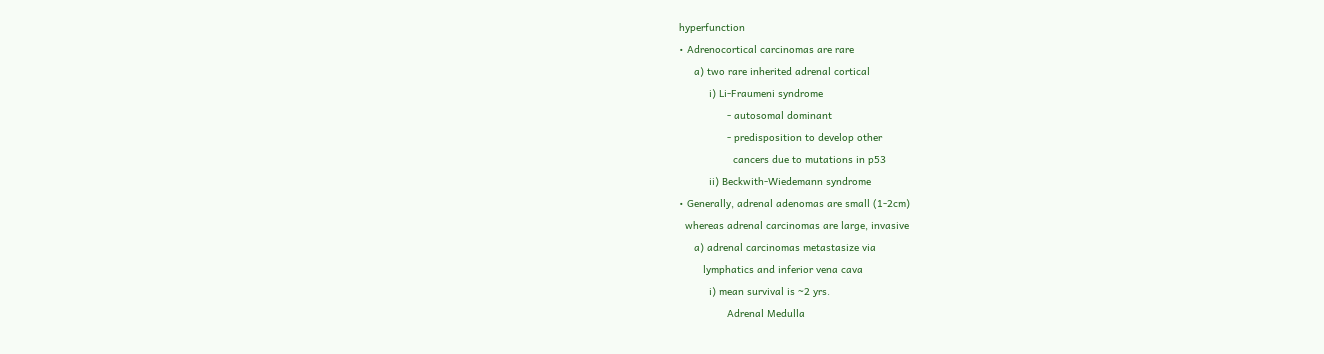hyperfunction
• Adrenocortical carcinomas are rare
     a) two rare inherited adrenal cortical
          i) Li-Fraumeni syndrome
                - autosomal dominant
                - predisposition to develop other
                  cancers due to mutations in p53
          ii) Beckwith-Wiedemann syndrome
• Generally, adrenal adenomas are small (1-2cm)
  whereas adrenal carcinomas are large, invasive
     a) adrenal carcinomas metastasize via
        lymphatics and inferior vena cava
          i) mean survival is ~2 yrs.
                Adrenal Medulla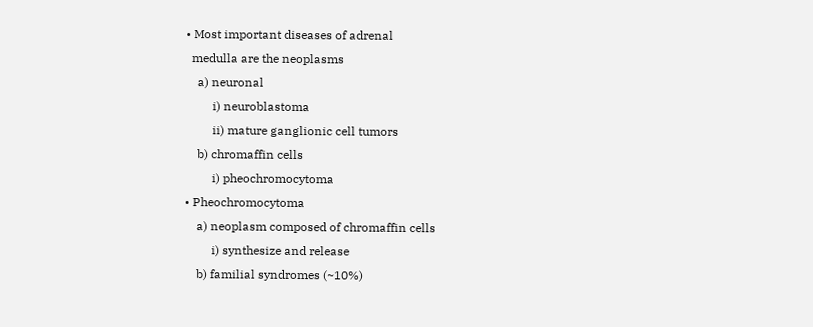• Most important diseases of adrenal
  medulla are the neoplasms
    a) neuronal
         i) neuroblastoma
         ii) mature ganglionic cell tumors
    b) chromaffin cells
         i) pheochromocytoma
• Pheochromocytoma
    a) neoplasm composed of chromaffin cells
         i) synthesize and release
    b) familial syndromes (~10%)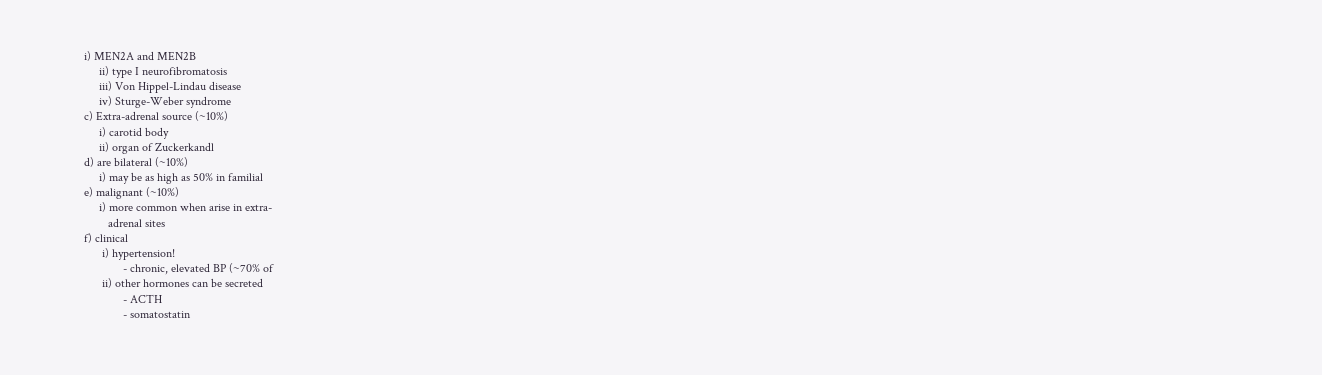i) MEN2A and MEN2B
     ii) type I neurofibromatosis
     iii) Von Hippel-Lindau disease
     iv) Sturge-Weber syndrome
c) Extra-adrenal source (~10%)
     i) carotid body
     ii) organ of Zuckerkandl
d) are bilateral (~10%)
     i) may be as high as 50% in familial
e) malignant (~10%)
     i) more common when arise in extra-
        adrenal sites
f) clinical
      i) hypertension!
             - chronic, elevated BP (~70% of
      ii) other hormones can be secreted
             - ACTH
             - somatostatin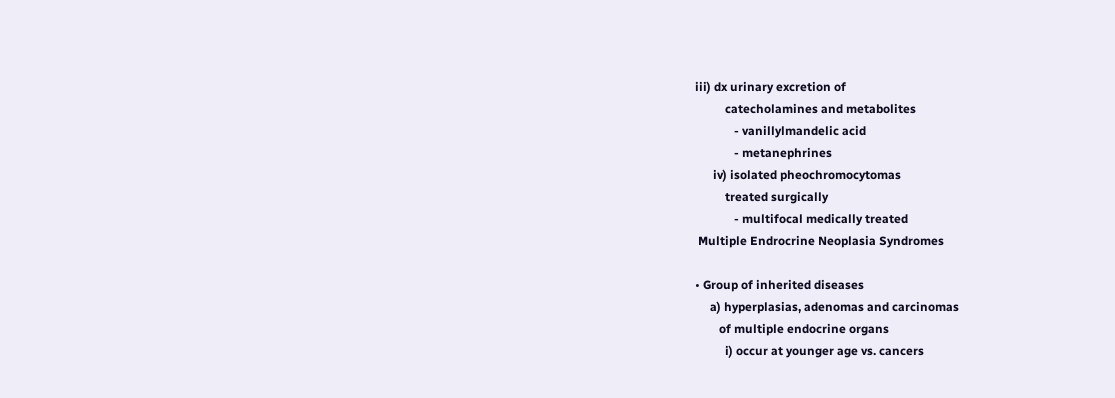iii) dx urinary excretion of
          catecholamines and metabolites
             - vanillylmandelic acid
             - metanephrines
      iv) isolated pheochromocytomas
          treated surgically
             - multifocal medically treated
 Multiple Endrocrine Neoplasia Syndromes

• Group of inherited diseases
     a) hyperplasias, adenomas and carcinomas
        of multiple endocrine organs
          i) occur at younger age vs. cancers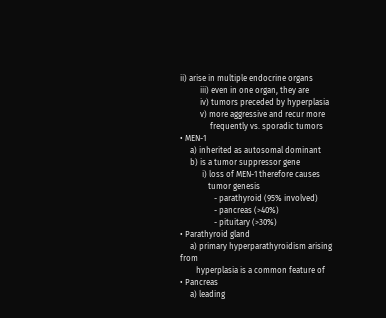ii) arise in multiple endocrine organs
          iii) even in one organ, they are
          iv) tumors preceded by hyperplasia
          v) more aggressive and recur more
               frequently vs. sporadic tumors
• MEN-1
     a) inherited as autosomal dominant
     b) is a tumor suppressor gene
           i) loss of MEN-1 therefore causes
              tumor genesis
                 - parathyroid (95% involved)
                 - pancreas (>40%)
                 - pituitary (>30%)
• Parathyroid gland
     a) primary hyperparathyroidism arising from
        hyperplasia is a common feature of
• Pancreas
     a) leading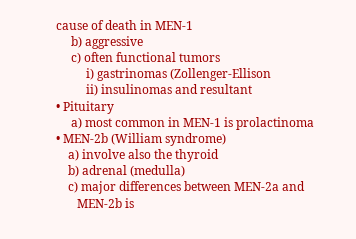cause of death in MEN-1
     b) aggressive
     c) often functional tumors
          i) gastrinomas (Zollenger-Ellison
          ii) insulinomas and resultant
• Pituitary
     a) most common in MEN-1 is prolactinoma
• MEN-2b (William syndrome)
    a) involve also the thyroid
    b) adrenal (medulla)
    c) major differences between MEN-2a and
       MEN-2b is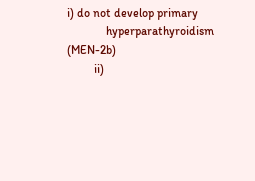i) do not develop primary
             hyperparathyroidism (MEN-2b)
         ii)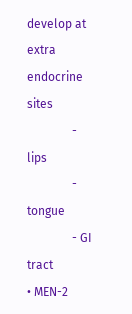develop at extra endocrine sites
               - lips
               - tongue
               - GI tract
• MEN-2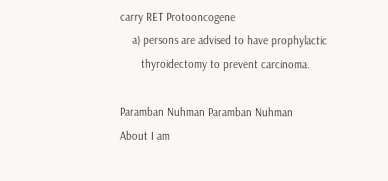carry RET Protooncogene
    a) persons are advised to have prophylactic
       thyroidectomy to prevent carcinoma.

Paramban Nuhman Paramban Nuhman
About I am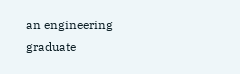an engineering graduate